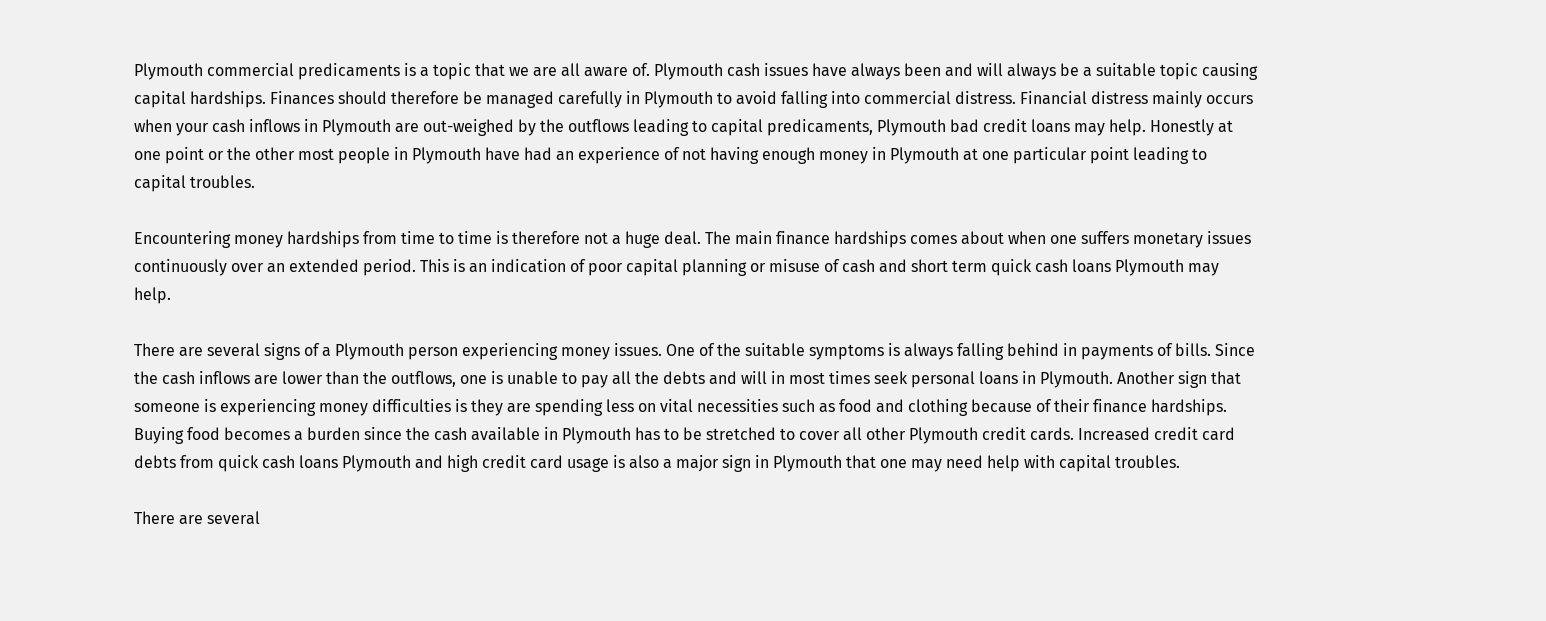Plymouth commercial predicaments is a topic that we are all aware of. Plymouth cash issues have always been and will always be a suitable topic causing capital hardships. Finances should therefore be managed carefully in Plymouth to avoid falling into commercial distress. Financial distress mainly occurs when your cash inflows in Plymouth are out-weighed by the outflows leading to capital predicaments, Plymouth bad credit loans may help. Honestly at one point or the other most people in Plymouth have had an experience of not having enough money in Plymouth at one particular point leading to capital troubles.

Encountering money hardships from time to time is therefore not a huge deal. The main finance hardships comes about when one suffers monetary issues continuously over an extended period. This is an indication of poor capital planning or misuse of cash and short term quick cash loans Plymouth may help.

There are several signs of a Plymouth person experiencing money issues. One of the suitable symptoms is always falling behind in payments of bills. Since the cash inflows are lower than the outflows, one is unable to pay all the debts and will in most times seek personal loans in Plymouth. Another sign that someone is experiencing money difficulties is they are spending less on vital necessities such as food and clothing because of their finance hardships. Buying food becomes a burden since the cash available in Plymouth has to be stretched to cover all other Plymouth credit cards. Increased credit card debts from quick cash loans Plymouth and high credit card usage is also a major sign in Plymouth that one may need help with capital troubles.

There are several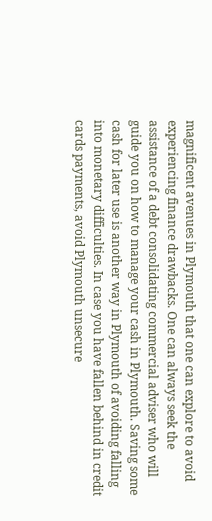magnificent avenues in Plymouth that one can explore to avoid experiencing finance drawbacks. One can always seek the assistance of a debt consolidating commercial adviser who will guide you on how to manage your cash in Plymouth. Saving some cash for later use is another way in Plymouth of avoiding falling into monetary difficulties. In case you have fallen behind in credit cards payments, avoid Plymouth unsecure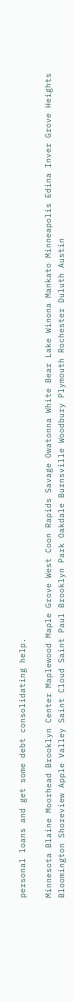personal loans and get some debt consolidating help.

Minnesota Blaine Moorhead Brooklyn Center Maplewood Maple Grove West Coon Rapids Savage Owatonna White Bear Lake Winona Mankato Minneapolis Edina Inver Grove Heights Bloomington Shoreview Apple Valley Saint Cloud Saint Paul Brooklyn Park Oakdale Burnsville Woodbury Plymouth Rochester Duluth Austin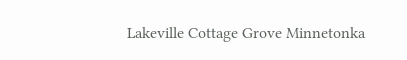Lakeville Cottage Grove Minnetonka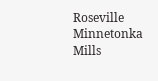Roseville Minnetonka Mills